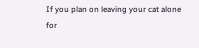If you plan on leaving your cat alone for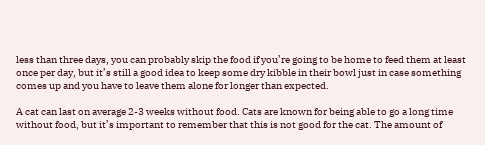less than three days, you can probably skip the food if you’re going to be home to feed them at least once per day, but it’s still a good idea to keep some dry kibble in their bowl just in case something comes up and you have to leave them alone for longer than expected.

A cat can last on average 2-3 weeks without food. Cats are known for being able to go a long time without food, but it’s important to remember that this is not good for the cat. The amount of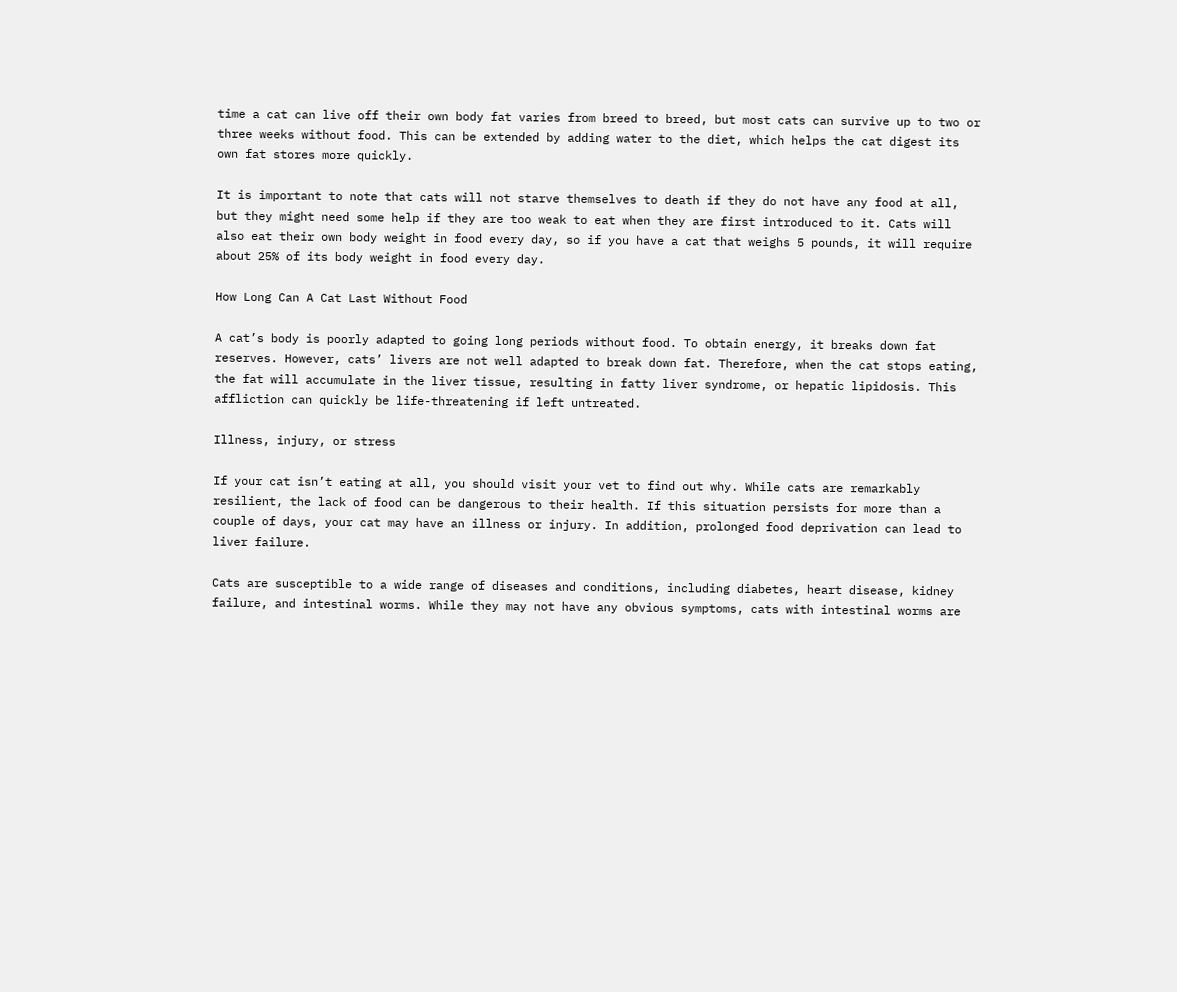time a cat can live off their own body fat varies from breed to breed, but most cats can survive up to two or three weeks without food. This can be extended by adding water to the diet, which helps the cat digest its own fat stores more quickly.

It is important to note that cats will not starve themselves to death if they do not have any food at all, but they might need some help if they are too weak to eat when they are first introduced to it. Cats will also eat their own body weight in food every day, so if you have a cat that weighs 5 pounds, it will require about 25% of its body weight in food every day.

How Long Can A Cat Last Without Food

A cat’s body is poorly adapted to going long periods without food. To obtain energy, it breaks down fat reserves. However, cats’ livers are not well adapted to break down fat. Therefore, when the cat stops eating, the fat will accumulate in the liver tissue, resulting in fatty liver syndrome, or hepatic lipidosis. This affliction can quickly be life-threatening if left untreated.

Illness, injury, or stress

If your cat isn’t eating at all, you should visit your vet to find out why. While cats are remarkably resilient, the lack of food can be dangerous to their health. If this situation persists for more than a couple of days, your cat may have an illness or injury. In addition, prolonged food deprivation can lead to liver failure.

Cats are susceptible to a wide range of diseases and conditions, including diabetes, heart disease, kidney failure, and intestinal worms. While they may not have any obvious symptoms, cats with intestinal worms are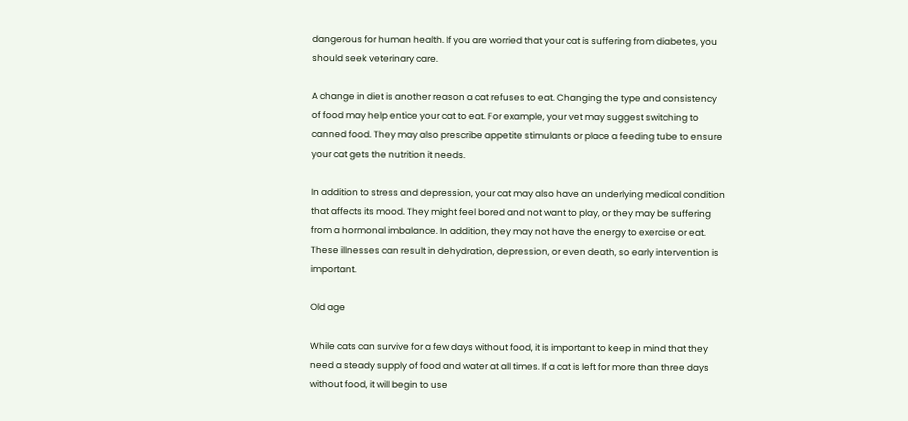dangerous for human health. If you are worried that your cat is suffering from diabetes, you should seek veterinary care.

A change in diet is another reason a cat refuses to eat. Changing the type and consistency of food may help entice your cat to eat. For example, your vet may suggest switching to canned food. They may also prescribe appetite stimulants or place a feeding tube to ensure your cat gets the nutrition it needs.

In addition to stress and depression, your cat may also have an underlying medical condition that affects its mood. They might feel bored and not want to play, or they may be suffering from a hormonal imbalance. In addition, they may not have the energy to exercise or eat. These illnesses can result in dehydration, depression, or even death, so early intervention is important.

Old age

While cats can survive for a few days without food, it is important to keep in mind that they need a steady supply of food and water at all times. If a cat is left for more than three days without food, it will begin to use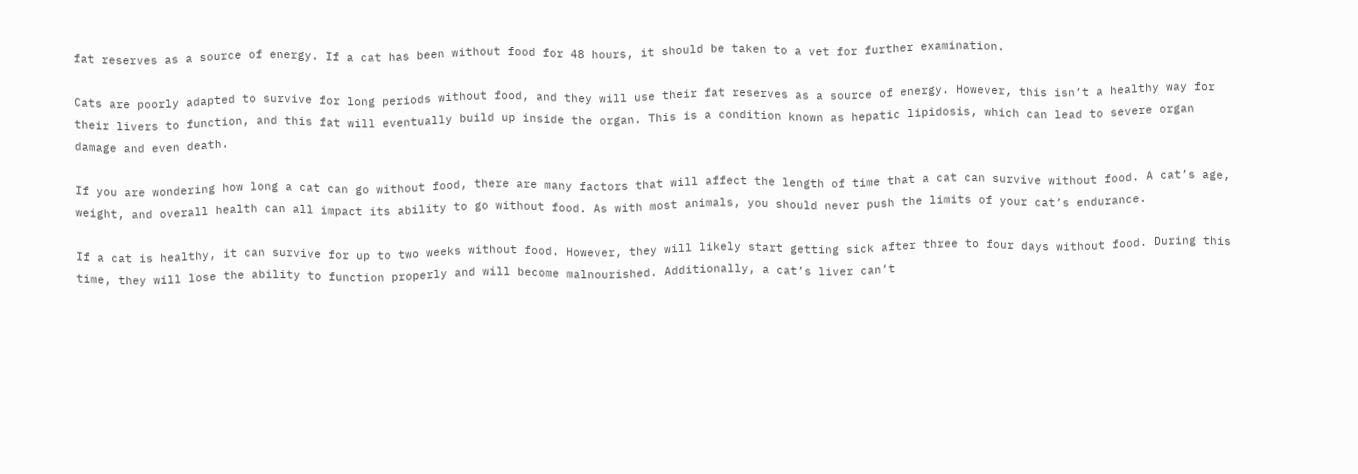fat reserves as a source of energy. If a cat has been without food for 48 hours, it should be taken to a vet for further examination.

Cats are poorly adapted to survive for long periods without food, and they will use their fat reserves as a source of energy. However, this isn’t a healthy way for their livers to function, and this fat will eventually build up inside the organ. This is a condition known as hepatic lipidosis, which can lead to severe organ damage and even death.

If you are wondering how long a cat can go without food, there are many factors that will affect the length of time that a cat can survive without food. A cat’s age, weight, and overall health can all impact its ability to go without food. As with most animals, you should never push the limits of your cat’s endurance.

If a cat is healthy, it can survive for up to two weeks without food. However, they will likely start getting sick after three to four days without food. During this time, they will lose the ability to function properly and will become malnourished. Additionally, a cat’s liver can’t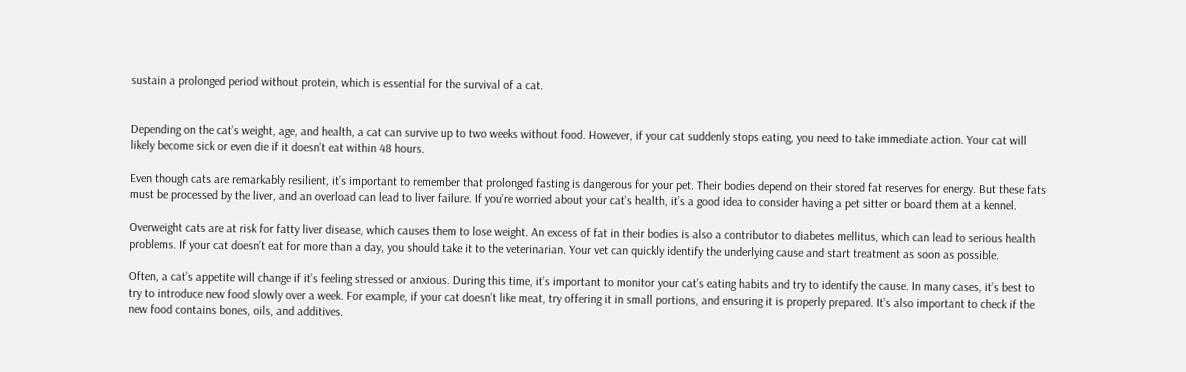sustain a prolonged period without protein, which is essential for the survival of a cat.


Depending on the cat’s weight, age, and health, a cat can survive up to two weeks without food. However, if your cat suddenly stops eating, you need to take immediate action. Your cat will likely become sick or even die if it doesn’t eat within 48 hours.

Even though cats are remarkably resilient, it’s important to remember that prolonged fasting is dangerous for your pet. Their bodies depend on their stored fat reserves for energy. But these fats must be processed by the liver, and an overload can lead to liver failure. If you’re worried about your cat’s health, it’s a good idea to consider having a pet sitter or board them at a kennel.

Overweight cats are at risk for fatty liver disease, which causes them to lose weight. An excess of fat in their bodies is also a contributor to diabetes mellitus, which can lead to serious health problems. If your cat doesn’t eat for more than a day, you should take it to the veterinarian. Your vet can quickly identify the underlying cause and start treatment as soon as possible.

Often, a cat’s appetite will change if it’s feeling stressed or anxious. During this time, it’s important to monitor your cat’s eating habits and try to identify the cause. In many cases, it’s best to try to introduce new food slowly over a week. For example, if your cat doesn’t like meat, try offering it in small portions, and ensuring it is properly prepared. It’s also important to check if the new food contains bones, oils, and additives.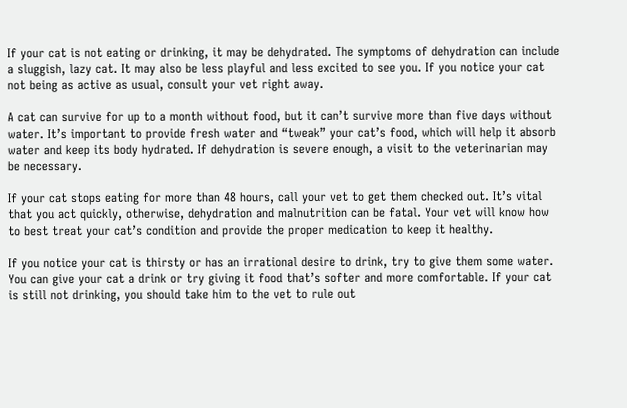If your cat is not eating or drinking, it may be dehydrated. The symptoms of dehydration can include a sluggish, lazy cat. It may also be less playful and less excited to see you. If you notice your cat not being as active as usual, consult your vet right away.

A cat can survive for up to a month without food, but it can’t survive more than five days without water. It’s important to provide fresh water and “tweak” your cat’s food, which will help it absorb water and keep its body hydrated. If dehydration is severe enough, a visit to the veterinarian may be necessary.

If your cat stops eating for more than 48 hours, call your vet to get them checked out. It’s vital that you act quickly, otherwise, dehydration and malnutrition can be fatal. Your vet will know how to best treat your cat’s condition and provide the proper medication to keep it healthy.

If you notice your cat is thirsty or has an irrational desire to drink, try to give them some water. You can give your cat a drink or try giving it food that’s softer and more comfortable. If your cat is still not drinking, you should take him to the vet to rule out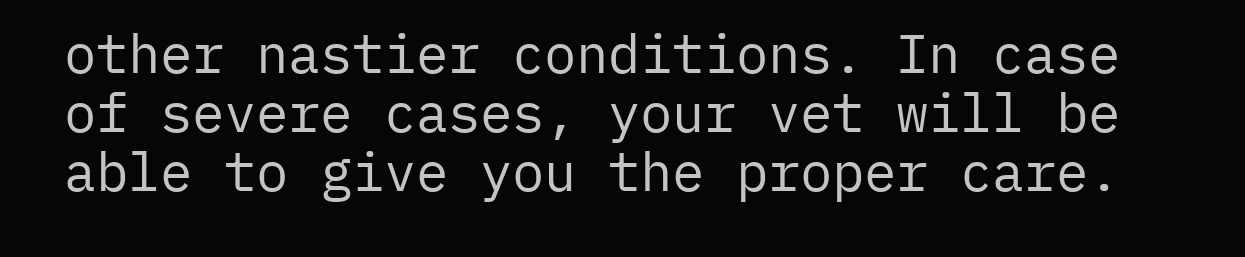other nastier conditions. In case of severe cases, your vet will be able to give you the proper care.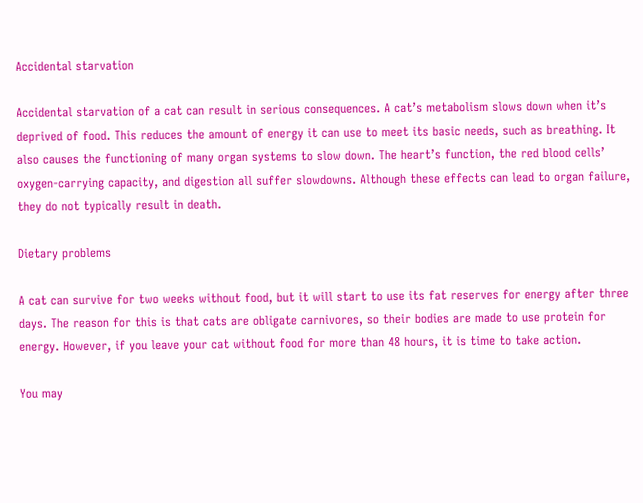Accidental starvation

Accidental starvation of a cat can result in serious consequences. A cat’s metabolism slows down when it’s deprived of food. This reduces the amount of energy it can use to meet its basic needs, such as breathing. It also causes the functioning of many organ systems to slow down. The heart’s function, the red blood cells’ oxygen-carrying capacity, and digestion all suffer slowdowns. Although these effects can lead to organ failure, they do not typically result in death.

Dietary problems

A cat can survive for two weeks without food, but it will start to use its fat reserves for energy after three days. The reason for this is that cats are obligate carnivores, so their bodies are made to use protein for energy. However, if you leave your cat without food for more than 48 hours, it is time to take action.

You may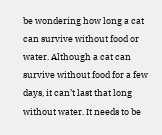be wondering how long a cat can survive without food or water. Although a cat can survive without food for a few days, it can’t last that long without water. It needs to be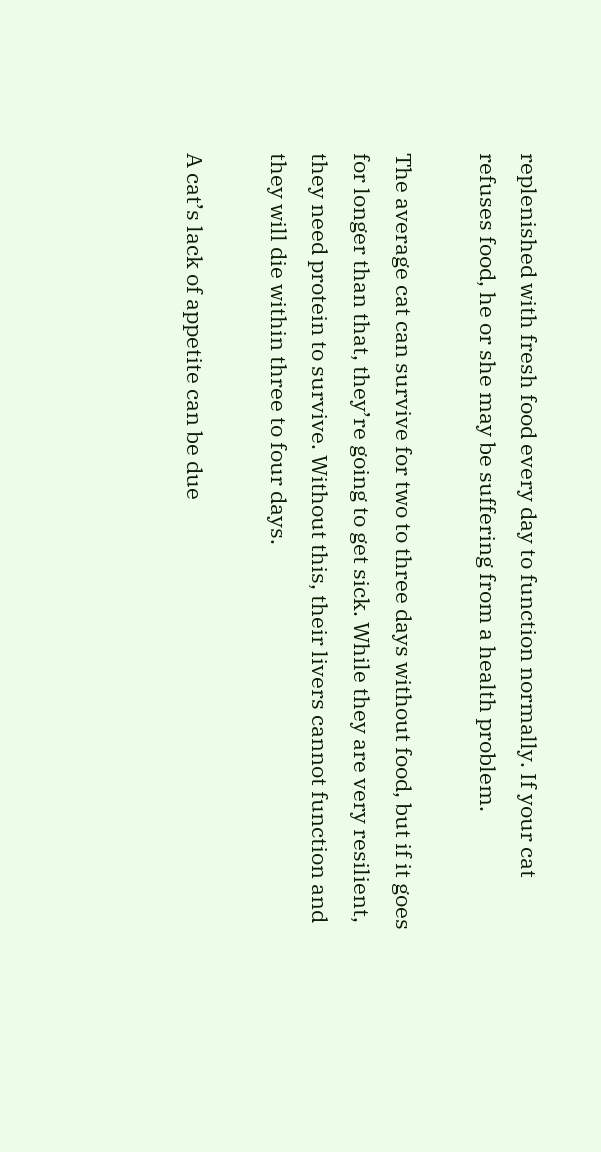replenished with fresh food every day to function normally. If your cat refuses food, he or she may be suffering from a health problem.

The average cat can survive for two to three days without food, but if it goes for longer than that, they’re going to get sick. While they are very resilient, they need protein to survive. Without this, their livers cannot function and they will die within three to four days.

A cat’s lack of appetite can be due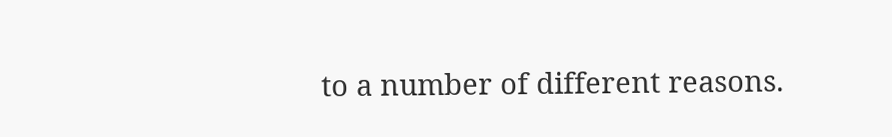to a number of different reasons.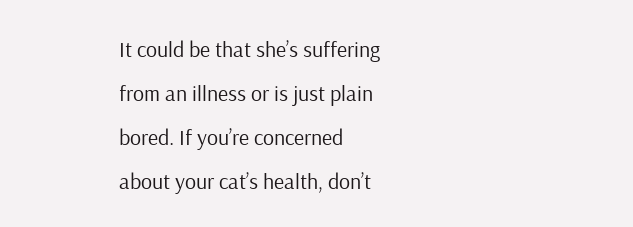It could be that she’s suffering from an illness or is just plain bored. If you’re concerned about your cat’s health, don’t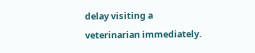delay visiting a veterinarian immediately.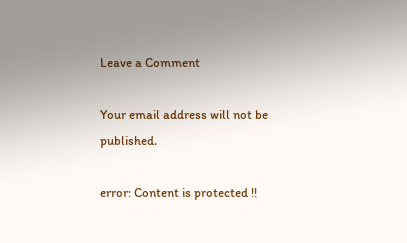Leave a Comment

Your email address will not be published.

error: Content is protected !!